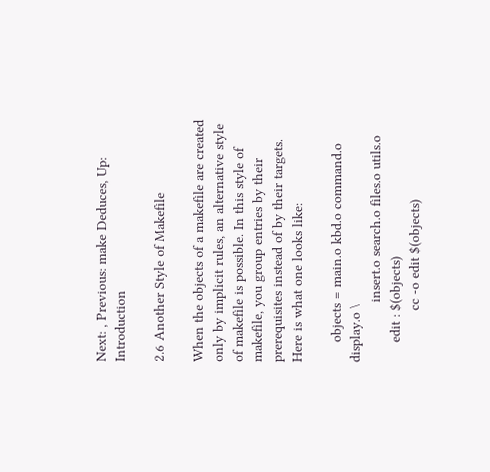Next: , Previous: make Deduces, Up: Introduction

2.6 Another Style of Makefile

When the objects of a makefile are created only by implicit rules, an alternative style of makefile is possible. In this style of makefile, you group entries by their prerequisites instead of by their targets. Here is what one looks like:

     objects = main.o kbd.o command.o display.o \
               insert.o search.o files.o utils.o
     edit : $(objects)
             cc -o edit $(objects)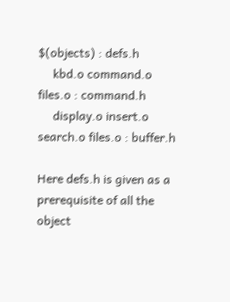$(objects) : defs.h
     kbd.o command.o files.o : command.h
     display.o insert.o search.o files.o : buffer.h

Here defs.h is given as a prerequisite of all the object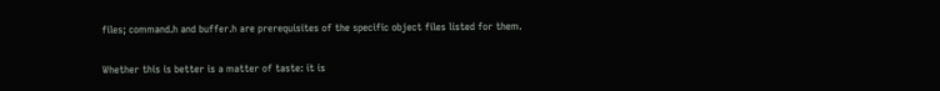files; command.h and buffer.h are prerequisites of the specific object files listed for them.

Whether this is better is a matter of taste: it is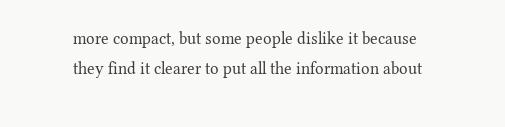more compact, but some people dislike it because they find it clearer to put all the information about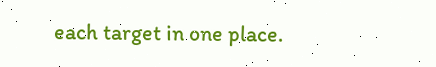each target in one place.